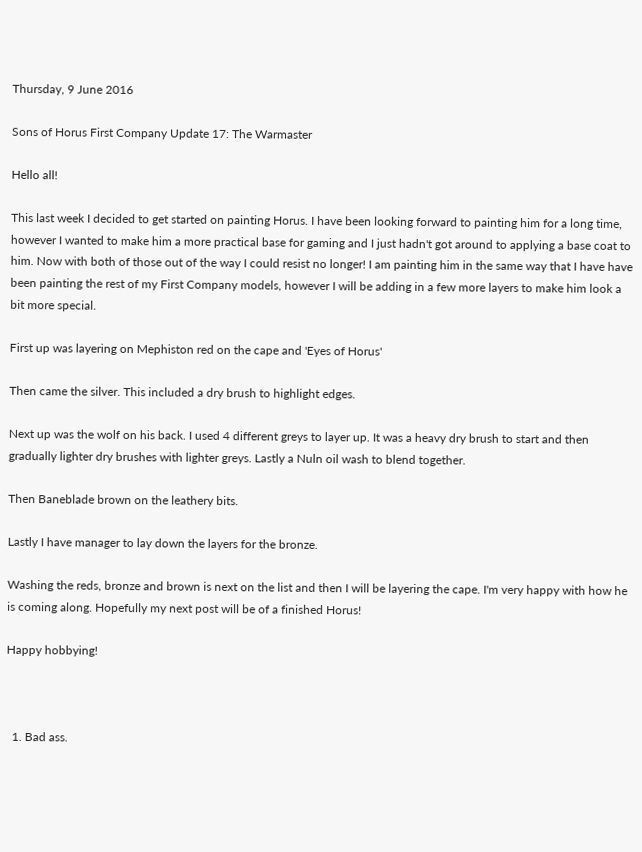Thursday, 9 June 2016

Sons of Horus First Company Update 17: The Warmaster

Hello all!

This last week I decided to get started on painting Horus. I have been looking forward to painting him for a long time, however I wanted to make him a more practical base for gaming and I just hadn't got around to applying a base coat to him. Now with both of those out of the way I could resist no longer! I am painting him in the same way that I have have been painting the rest of my First Company models, however I will be adding in a few more layers to make him look a bit more special.

First up was layering on Mephiston red on the cape and 'Eyes of Horus'

Then came the silver. This included a dry brush to highlight edges.

Next up was the wolf on his back. I used 4 different greys to layer up. It was a heavy dry brush to start and then gradually lighter dry brushes with lighter greys. Lastly a Nuln oil wash to blend together.

Then Baneblade brown on the leathery bits.

Lastly I have manager to lay down the layers for the bronze.

Washing the reds, bronze and brown is next on the list and then I will be layering the cape. I'm very happy with how he is coming along. Hopefully my next post will be of a finished Horus!

Happy hobbying!



  1. Bad ass.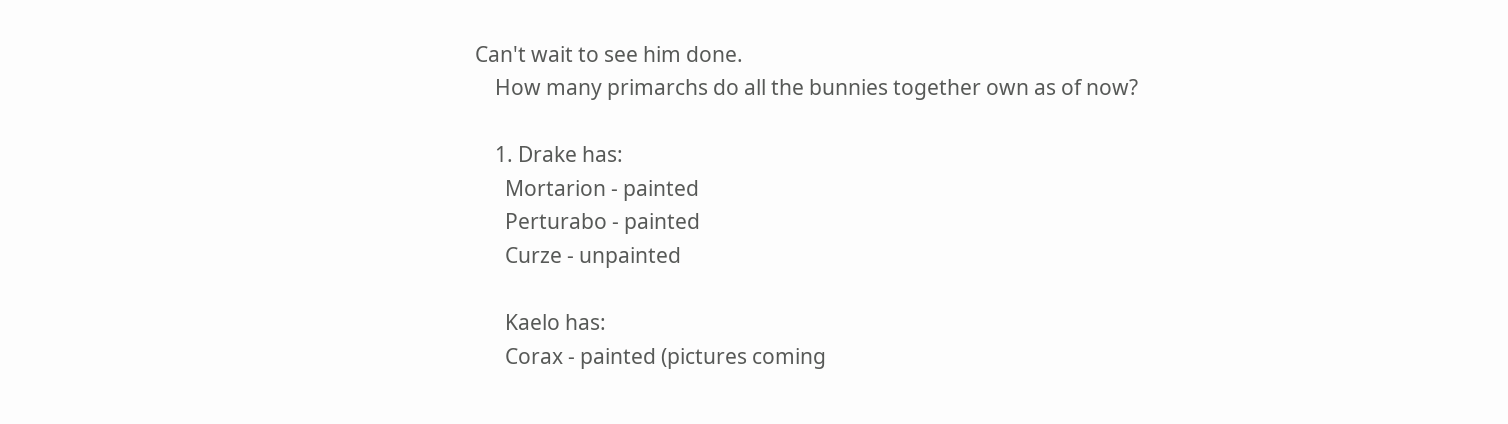Can't wait to see him done.
    How many primarchs do all the bunnies together own as of now?

    1. Drake has:
      Mortarion - painted
      Perturabo - painted
      Curze - unpainted

      Kaelo has:
      Corax - painted (pictures coming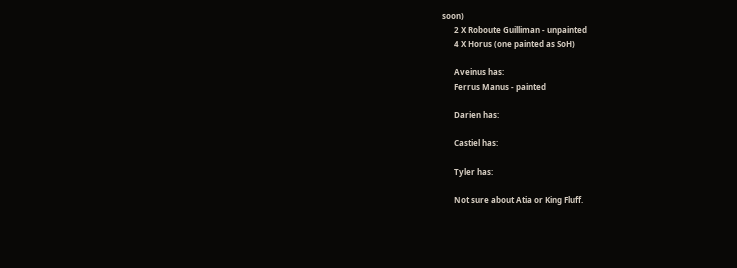soon)
      2 X Roboute Guilliman - unpainted
      4 X Horus (one painted as SoH)

      Aveinus has:
      Ferrus Manus - painted

      Darien has:

      Castiel has:

      Tyler has:

      Not sure about Atia or King Fluff.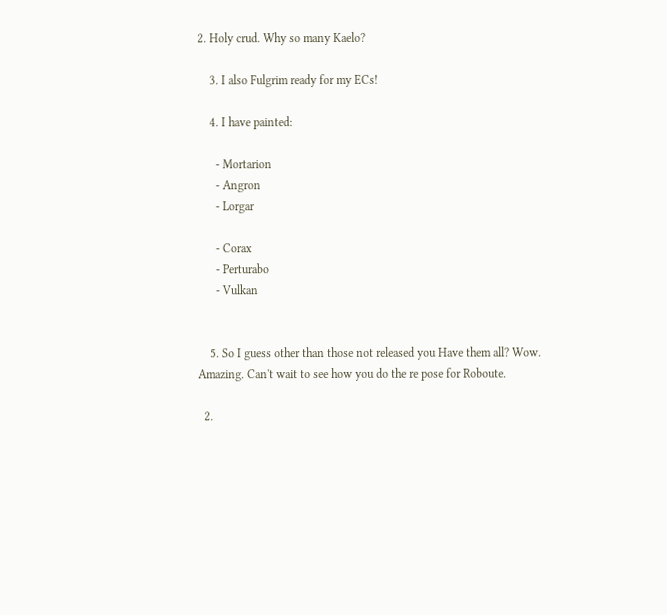2. Holy crud. Why so many Kaelo?

    3. I also Fulgrim ready for my ECs!

    4. I have painted:

      - Mortarion
      - Angron
      - Lorgar

      - Corax
      - Perturabo
      - Vulkan


    5. So I guess other than those not released you Have them all? Wow. Amazing. Can't wait to see how you do the re pose for Roboute.

  2.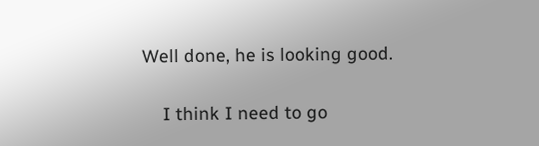Well done, he is looking good.

    I think I need to go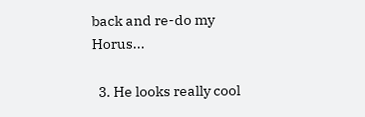back and re-do my Horus...

  3. He looks really cool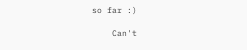so far :)

    Can't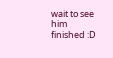wait to see him finished :D